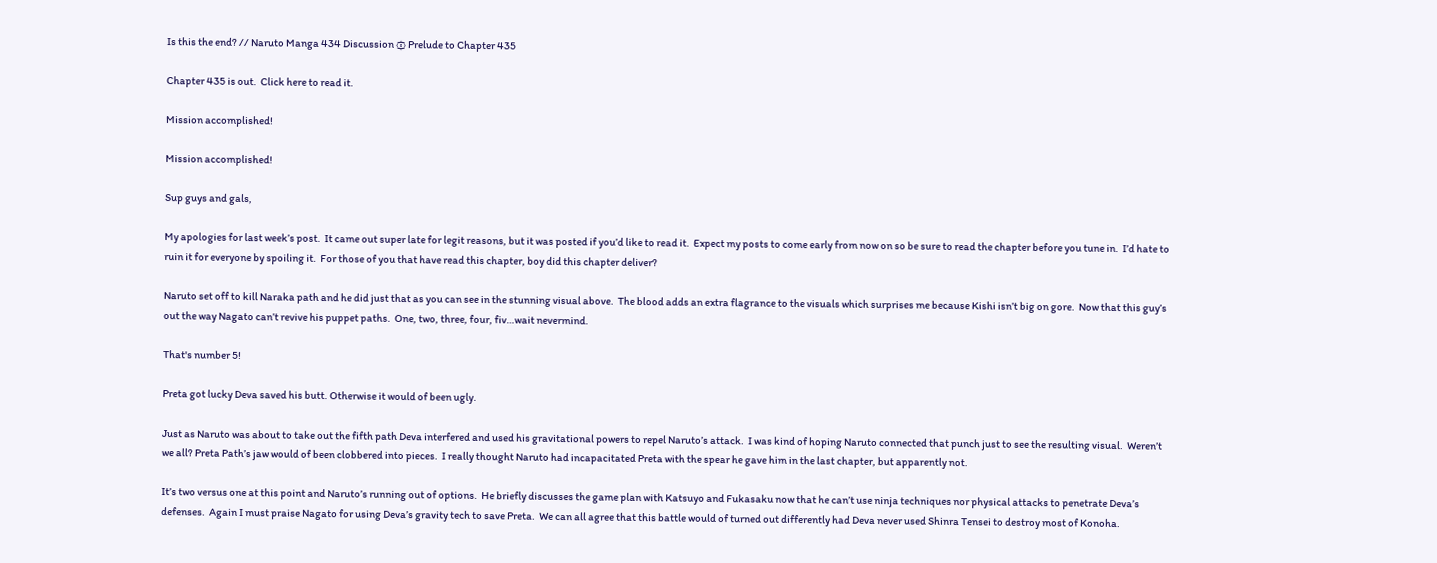Is this the end? // Naruto Manga 434 Discussion ۞ Prelude to Chapter 435

Chapter 435 is out.  Click here to read it.

Mission accomplished!

Mission accomplished!

Sup guys and gals,

My apologies for last week’s post.  It came out super late for legit reasons, but it was posted if you’d like to read it.  Expect my posts to come early from now on so be sure to read the chapter before you tune in.  I’d hate to ruin it for everyone by spoiling it.  For those of you that have read this chapter, boy did this chapter deliver?

Naruto set off to kill Naraka path and he did just that as you can see in the stunning visual above.  The blood adds an extra flagrance to the visuals which surprises me because Kishi isn’t big on gore.  Now that this guy’s out the way Nagato can’t revive his puppet paths.  One, two, three, four, fiv…wait nevermind.

That's number 5!

Preta got lucky Deva saved his butt. Otherwise it would of been ugly.

Just as Naruto was about to take out the fifth path Deva interfered and used his gravitational powers to repel Naruto’s attack.  I was kind of hoping Naruto connected that punch just to see the resulting visual.  Weren’t we all? Preta Path’s jaw would of been clobbered into pieces.  I really thought Naruto had incapacitated Preta with the spear he gave him in the last chapter, but apparently not.

It’s two versus one at this point and Naruto’s running out of options.  He briefly discusses the game plan with Katsuyo and Fukasaku now that he can’t use ninja techniques nor physical attacks to penetrate Deva’s defenses.  Again I must praise Nagato for using Deva’s gravity tech to save Preta.  We can all agree that this battle would of turned out differently had Deva never used Shinra Tensei to destroy most of Konoha.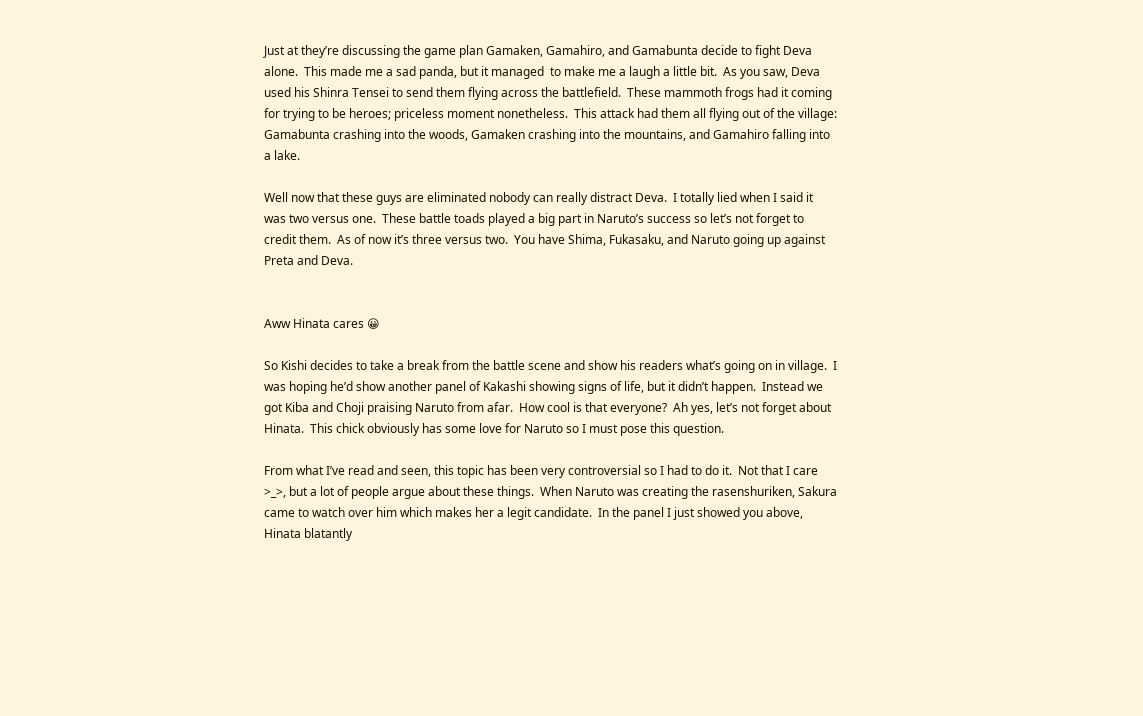Just at they’re discussing the game plan Gamaken, Gamahiro, and Gamabunta decide to fight Deva alone.  This made me a sad panda, but it managed  to make me a laugh a little bit.  As you saw, Deva used his Shinra Tensei to send them flying across the battlefield.  These mammoth frogs had it coming for trying to be heroes; priceless moment nonetheless.  This attack had them all flying out of the village: Gamabunta crashing into the woods, Gamaken crashing into the mountains, and Gamahiro falling into a lake.

Well now that these guys are eliminated nobody can really distract Deva.  I totally lied when I said it was two versus one.  These battle toads played a big part in Naruto’s success so let’s not forget to credit them.  As of now it’s three versus two.  You have Shima, Fukasaku, and Naruto going up against Preta and Deva.


Aww Hinata cares 😀

So Kishi decides to take a break from the battle scene and show his readers what’s going on in village.  I was hoping he’d show another panel of Kakashi showing signs of life, but it didn’t happen.  Instead we got Kiba and Choji praising Naruto from afar.  How cool is that everyone?  Ah yes, let’s not forget about Hinata.  This chick obviously has some love for Naruto so I must pose this question.

From what I’ve read and seen, this topic has been very controversial so I had to do it.  Not that I care >_>, but a lot of people argue about these things.  When Naruto was creating the rasenshuriken, Sakura came to watch over him which makes her a legit candidate.  In the panel I just showed you above, Hinata blatantly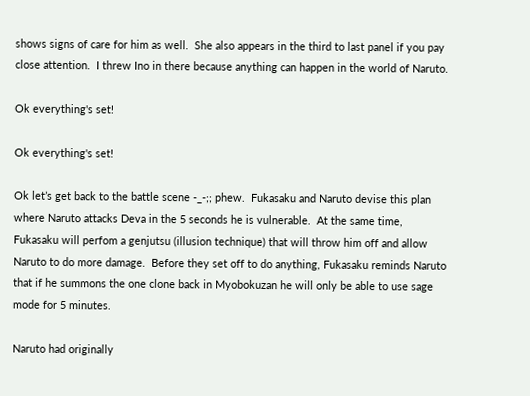shows signs of care for him as well.  She also appears in the third to last panel if you pay close attention.  I threw Ino in there because anything can happen in the world of Naruto.

Ok everything's set!

Ok everything's set!

Ok let’s get back to the battle scene -_-;; phew.  Fukasaku and Naruto devise this plan where Naruto attacks Deva in the 5 seconds he is vulnerable.  At the same time, Fukasaku will perfom a genjutsu (illusion technique) that will throw him off and allow Naruto to do more damage.  Before they set off to do anything, Fukasaku reminds Naruto that if he summons the one clone back in Myobokuzan he will only be able to use sage mode for 5 minutes.

Naruto had originally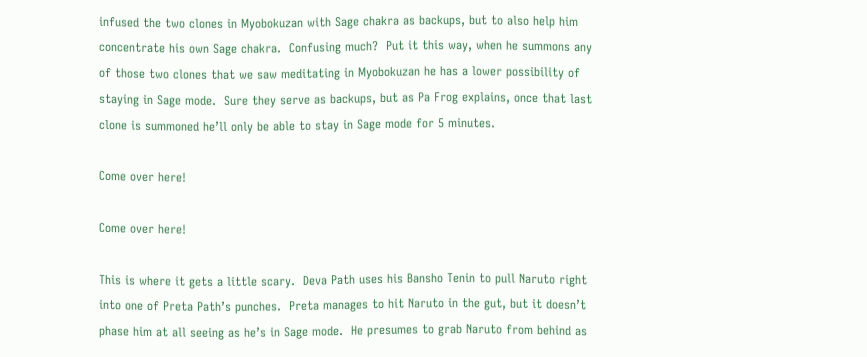infused the two clones in Myobokuzan with Sage chakra as backups, but to also help him concentrate his own Sage chakra.  Confusing much?  Put it this way, when he summons any of those two clones that we saw meditating in Myobokuzan he has a lower possibility of staying in Sage mode.  Sure they serve as backups, but as Pa Frog explains, once that last clone is summoned he’ll only be able to stay in Sage mode for 5 minutes.

Come over here!

Come over here!

This is where it gets a little scary.  Deva Path uses his Bansho Tenin to pull Naruto right into one of Preta Path’s punches.  Preta manages to hit Naruto in the gut, but it doesn’t phase him at all seeing as he’s in Sage mode.  He presumes to grab Naruto from behind as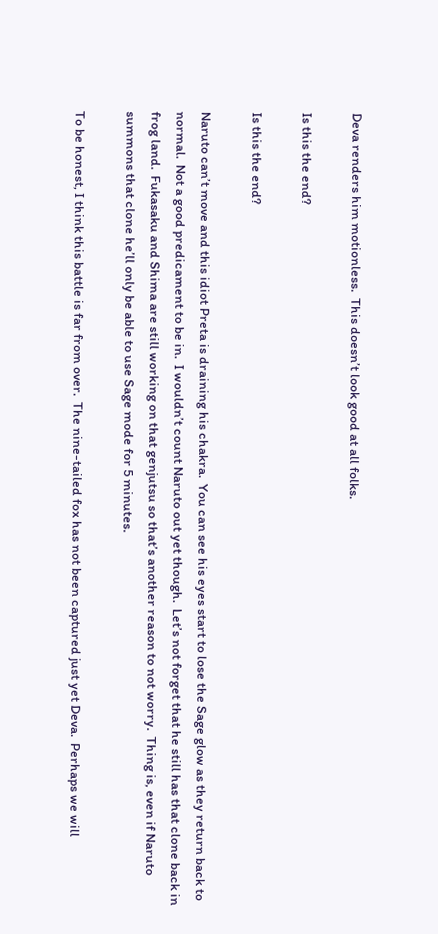Deva renders him motionless.  This doesn’t look good at all folks.

Is this the end?

Is this the end?

Naruto can’t move and this idiot Preta is draining his chakra.  You can see his eyes start to lose the Sage glow as they return back to normal.  Not a good predicament to be in.  I wouldn’t count Naruto out yet though.  Let’s not forget that he still has that clone back in frog land.  Fukasaku and Shima are still working on that genjutsu so that’s another reason to not worry.  Thing is, even if Naruto summons that clone he’ll only be able to use Sage mode for 5 minutes.

To be honest, I think this battle is far from over.  The nine-tailed fox has not been captured just yet Deva.  Perhaps we will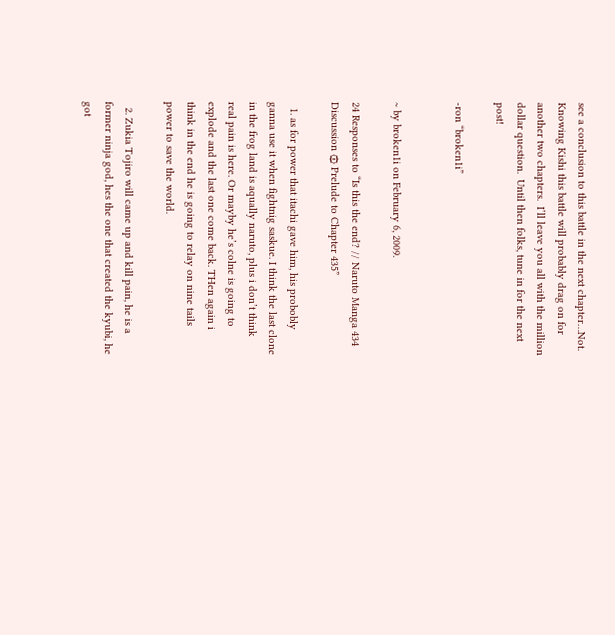see a conclusion to this battle in the next chapter…Not.  Knowing Kishi this battle will probably drag on for another two chapters.  I’ll leave you all with the million dollar question.  Until then folks, tune in for the next post!

-ron “broken1i”


~ by broken1i on February 6, 2009.

24 Responses to “Is this the end? // Naruto Manga 434 Discussion ۞ Prelude to Chapter 435”

  1. as for power that itachi gave him, his probobly ganna use it when fightnig saskue. I think the last clone in the frog land is aqually naruto, plus i don’t think real pain is here. Or mayby he’s colne is going to explode and the last one come back. THen again i think in the end he is going to relay on nine tails power to save the world.

  2. Zukia Tojiro will came up and kill pain, he is a former ninja god, hes the one that created the kyubi, he got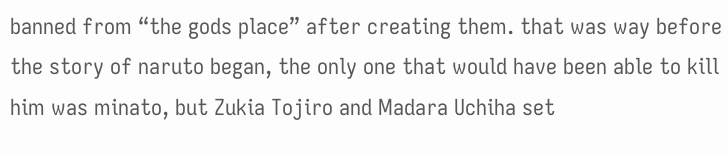banned from “the gods place” after creating them. that was way before the story of naruto began, the only one that would have been able to kill him was minato, but Zukia Tojiro and Madara Uchiha set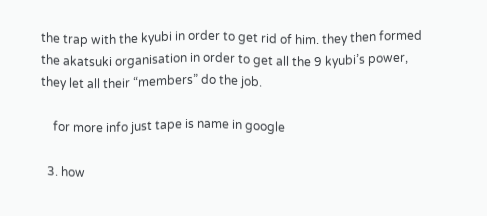the trap with the kyubi in order to get rid of him. they then formed the akatsuki organisation in order to get all the 9 kyubi’s power, they let all their “members” do the job.

    for more info just tape is name in google

  3. how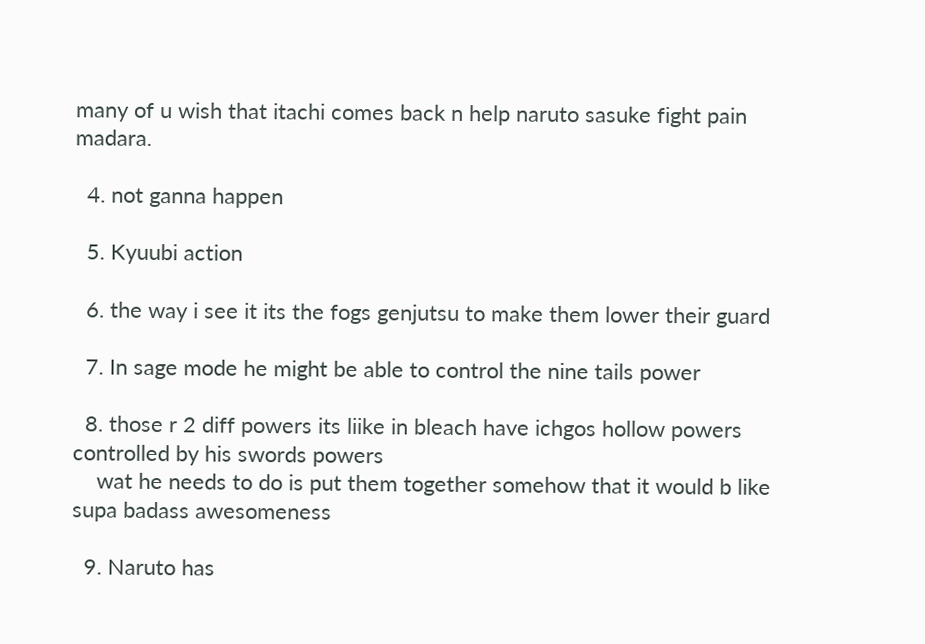many of u wish that itachi comes back n help naruto sasuke fight pain madara.

  4. not ganna happen

  5. Kyuubi action

  6. the way i see it its the fogs genjutsu to make them lower their guard

  7. In sage mode he might be able to control the nine tails power

  8. those r 2 diff powers its liike in bleach have ichgos hollow powers controlled by his swords powers
    wat he needs to do is put them together somehow that it would b like supa badass awesomeness

  9. Naruto has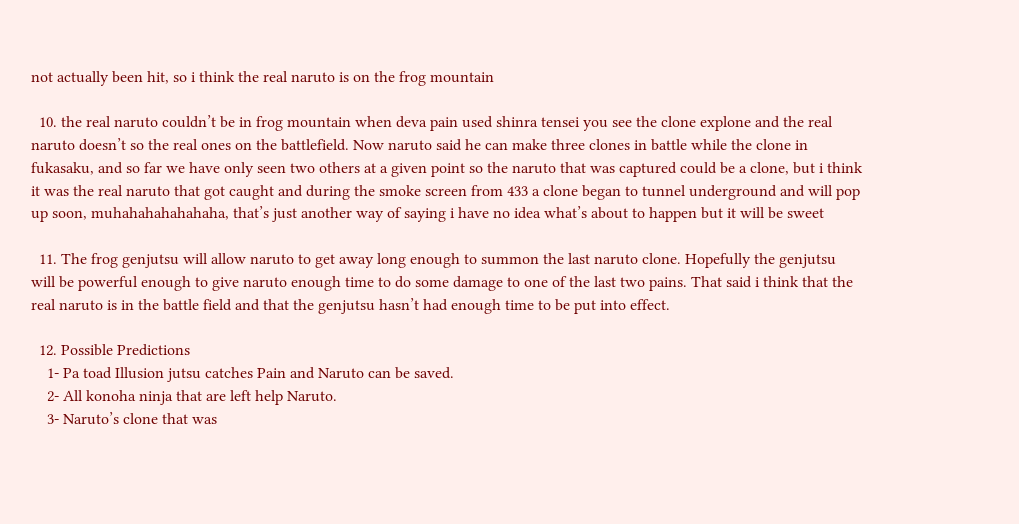not actually been hit, so i think the real naruto is on the frog mountain

  10. the real naruto couldn’t be in frog mountain when deva pain used shinra tensei you see the clone explone and the real naruto doesn’t so the real ones on the battlefield. Now naruto said he can make three clones in battle while the clone in fukasaku, and so far we have only seen two others at a given point so the naruto that was captured could be a clone, but i think it was the real naruto that got caught and during the smoke screen from 433 a clone began to tunnel underground and will pop up soon, muhahahahahahaha, that’s just another way of saying i have no idea what’s about to happen but it will be sweet

  11. The frog genjutsu will allow naruto to get away long enough to summon the last naruto clone. Hopefully the genjutsu will be powerful enough to give naruto enough time to do some damage to one of the last two pains. That said i think that the real naruto is in the battle field and that the genjutsu hasn’t had enough time to be put into effect.

  12. Possible Predictions
    1- Pa toad Illusion jutsu catches Pain and Naruto can be saved.
    2- All konoha ninja that are left help Naruto.
    3- Naruto’s clone that was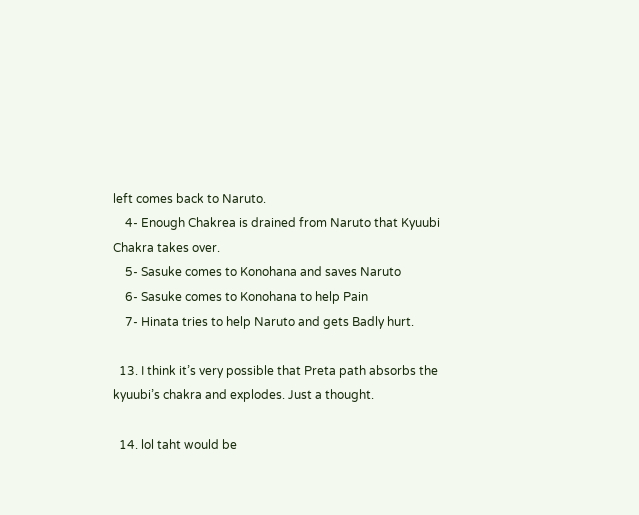left comes back to Naruto.
    4- Enough Chakrea is drained from Naruto that Kyuubi Chakra takes over.
    5- Sasuke comes to Konohana and saves Naruto
    6- Sasuke comes to Konohana to help Pain
    7- Hinata tries to help Naruto and gets Badly hurt.

  13. I think it’s very possible that Preta path absorbs the kyuubi’s chakra and explodes. Just a thought.

  14. lol taht would be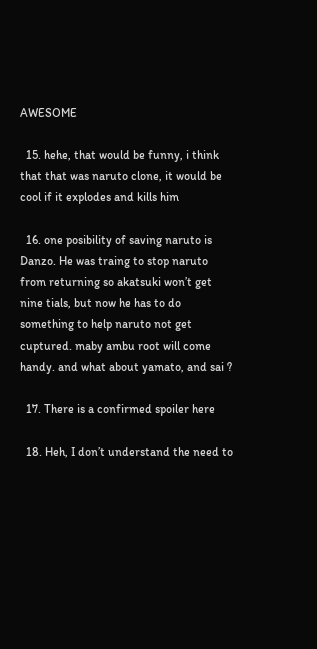AWESOME

  15. hehe, that would be funny, i think that that was naruto clone, it would be cool if it explodes and kills him

  16. one posibility of saving naruto is Danzo. He was traing to stop naruto from returning so akatsuki won’t get nine tials, but now he has to do something to help naruto not get cuptured. maby ambu root will come handy. and what about yamato, and sai ?

  17. There is a confirmed spoiler here

  18. Heh, I don’t understand the need to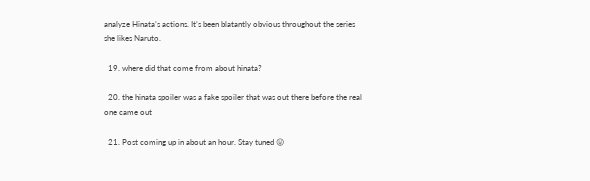analyze Hinata’s actions. It’s been blatantly obvious throughout the series she likes Naruto.

  19. where did that come from about hinata?

  20. the hinata spoiler was a fake spoiler that was out there before the real one came out

  21. Post coming up in about an hour. Stay tuned 😛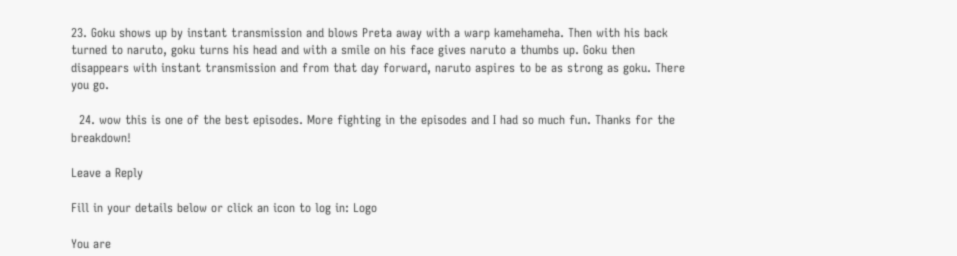23. Goku shows up by instant transmission and blows Preta away with a warp kamehameha. Then with his back turned to naruto, goku turns his head and with a smile on his face gives naruto a thumbs up. Goku then disappears with instant transmission and from that day forward, naruto aspires to be as strong as goku. There you go.

  24. wow this is one of the best episodes. More fighting in the episodes and I had so much fun. Thanks for the breakdown!

Leave a Reply

Fill in your details below or click an icon to log in: Logo

You are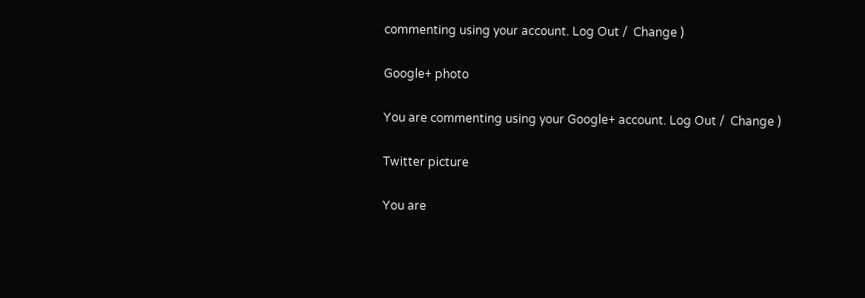commenting using your account. Log Out /  Change )

Google+ photo

You are commenting using your Google+ account. Log Out /  Change )

Twitter picture

You are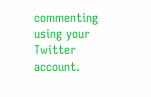commenting using your Twitter account.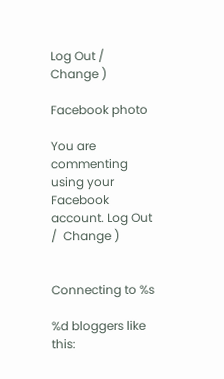Log Out /  Change )

Facebook photo

You are commenting using your Facebook account. Log Out /  Change )


Connecting to %s

%d bloggers like this: